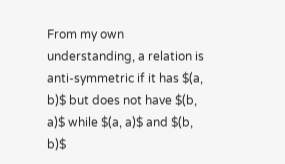From my own understanding, a relation is anti-symmetric if it has $(a, b)$ but does not have $(b, a)$ while $(a, a)$ and $(b, b)$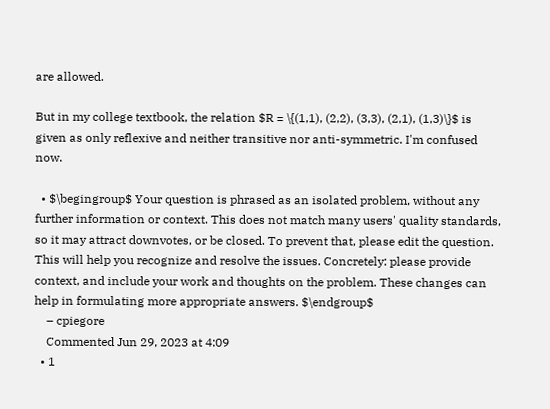are allowed.

But in my college textbook, the relation $R = \{(1,1), (2,2), (3,3), (2,1), (1,3)\}$ is given as only reflexive and neither transitive nor anti-symmetric. I'm confused now.

  • $\begingroup$ Your question is phrased as an isolated problem, without any further information or context. This does not match many users' quality standards, so it may attract downvotes, or be closed. To prevent that, please edit the question. This will help you recognize and resolve the issues. Concretely: please provide context, and include your work and thoughts on the problem. These changes can help in formulating more appropriate answers. $\endgroup$
    – cpiegore
    Commented Jun 29, 2023 at 4:09
  • 1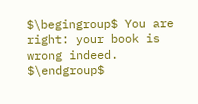$\begingroup$ You are right: your book is wrong indeed. $\endgroup$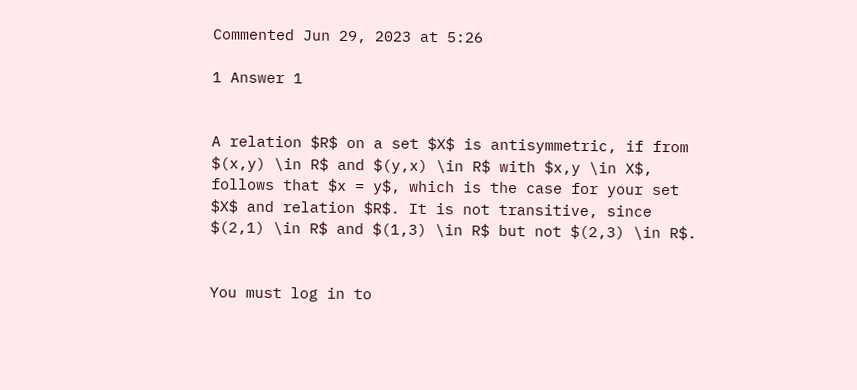Commented Jun 29, 2023 at 5:26

1 Answer 1


A relation $R$ on a set $X$ is antisymmetric, if from $(x,y) \in R$ and $(y,x) \in R$ with $x,y \in X$, follows that $x = y$, which is the case for your set $X$ and relation $R$. It is not transitive, since $(2,1) \in R$ and $(1,3) \in R$ but not $(2,3) \in R$.


You must log in to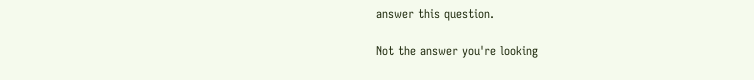answer this question.

Not the answer you're looking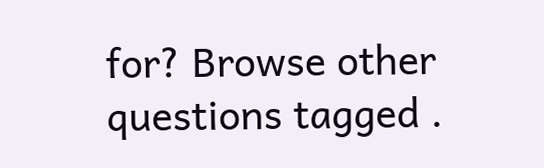for? Browse other questions tagged .